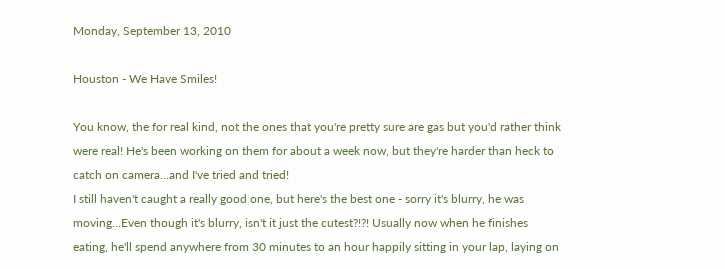Monday, September 13, 2010

Houston - We Have Smiles!

You know, the for real kind, not the ones that you're pretty sure are gas but you'd rather think were real! He's been working on them for about a week now, but they're harder than heck to catch on camera...and I've tried and tried!
I still haven't caught a really good one, but here's the best one - sorry it's blurry, he was moving...Even though it's blurry, isn't it just the cutest?!?! Usually now when he finishes eating, he'll spend anywhere from 30 minutes to an hour happily sitting in your lap, laying on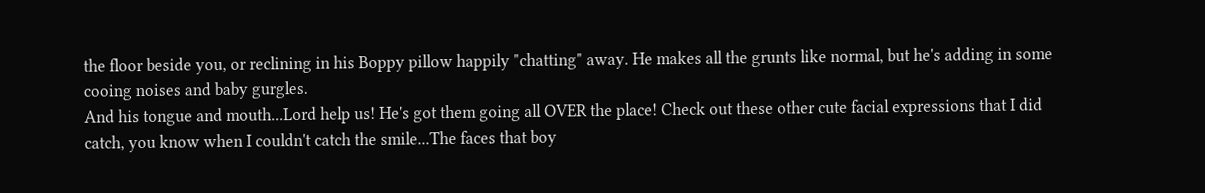the floor beside you, or reclining in his Boppy pillow happily "chatting" away. He makes all the grunts like normal, but he's adding in some cooing noises and baby gurgles.
And his tongue and mouth...Lord help us! He's got them going all OVER the place! Check out these other cute facial expressions that I did catch, you know when I couldn't catch the smile...The faces that boy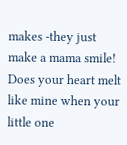makes -they just make a mama smile! Does your heart melt like mine when your little one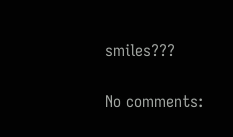smiles???

No comments: